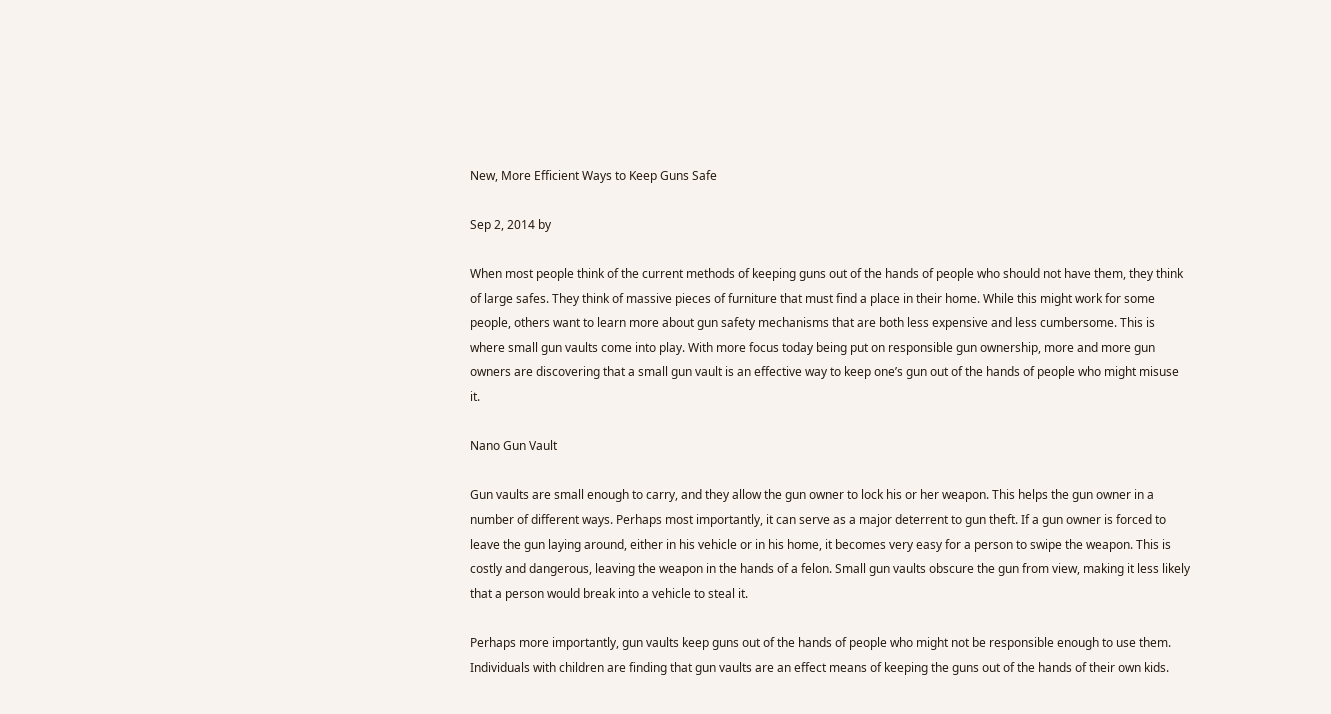New, More Efficient Ways to Keep Guns Safe

Sep 2, 2014 by

When most people think of the current methods of keeping guns out of the hands of people who should not have them, they think of large safes. They think of massive pieces of furniture that must find a place in their home. While this might work for some people, others want to learn more about gun safety mechanisms that are both less expensive and less cumbersome. This is where small gun vaults come into play. With more focus today being put on responsible gun ownership, more and more gun owners are discovering that a small gun vault is an effective way to keep one’s gun out of the hands of people who might misuse it.

Nano Gun Vault

Gun vaults are small enough to carry, and they allow the gun owner to lock his or her weapon. This helps the gun owner in a number of different ways. Perhaps most importantly, it can serve as a major deterrent to gun theft. If a gun owner is forced to leave the gun laying around, either in his vehicle or in his home, it becomes very easy for a person to swipe the weapon. This is costly and dangerous, leaving the weapon in the hands of a felon. Small gun vaults obscure the gun from view, making it less likely that a person would break into a vehicle to steal it.

Perhaps more importantly, gun vaults keep guns out of the hands of people who might not be responsible enough to use them. Individuals with children are finding that gun vaults are an effect means of keeping the guns out of the hands of their own kids.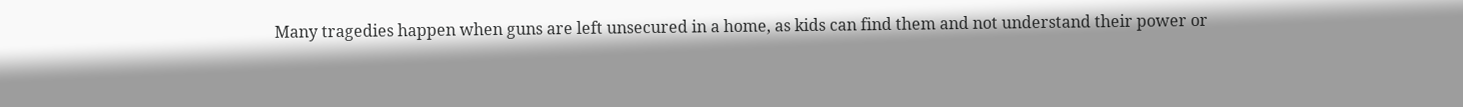Many tragedies happen when guns are left unsecured in a home, as kids can find them and not understand their power or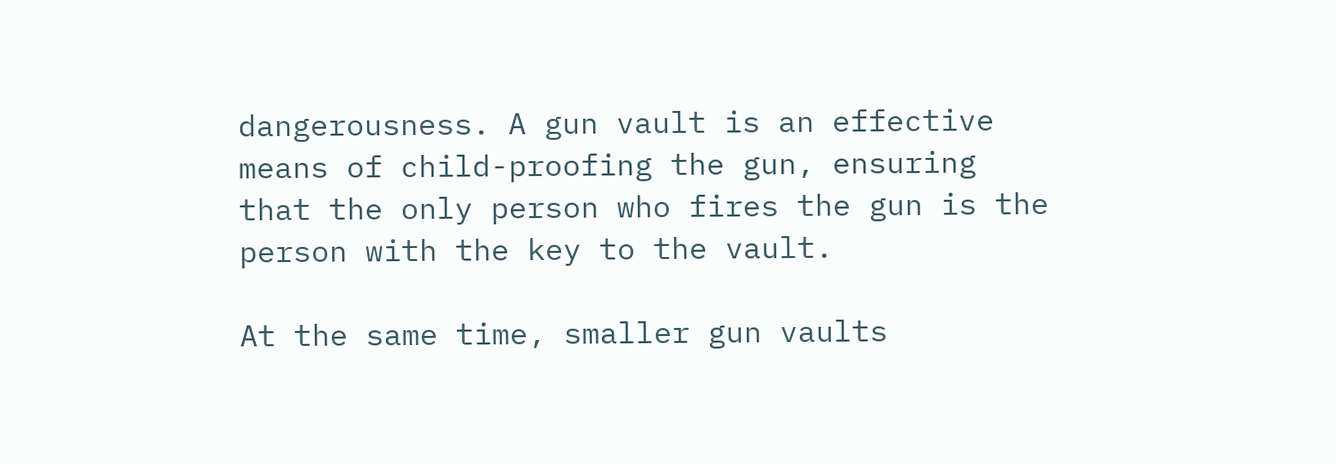dangerousness. A gun vault is an effective means of child-proofing the gun, ensuring that the only person who fires the gun is the person with the key to the vault.

At the same time, smaller gun vaults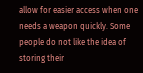allow for easier access when one needs a weapon quickly. Some people do not like the idea of storing their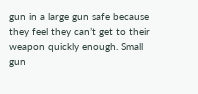gun in a large gun safe because they feel they can’t get to their weapon quickly enough. Small gun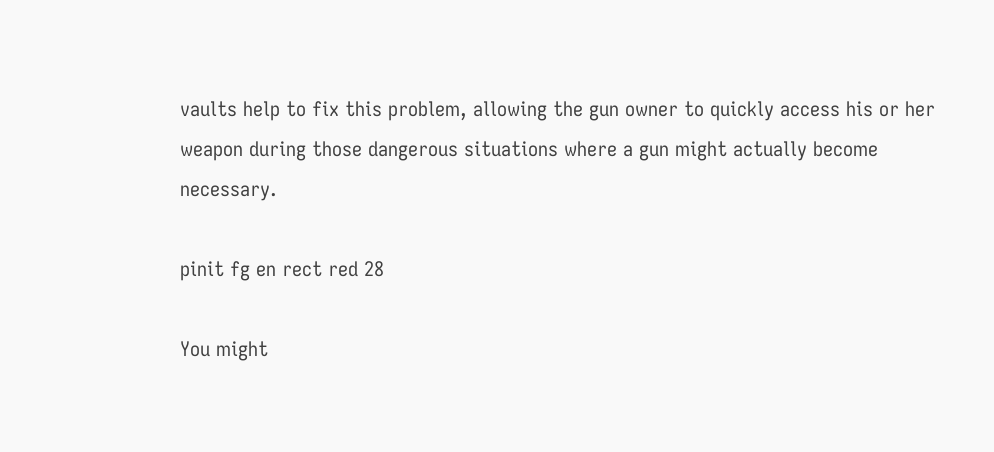vaults help to fix this problem, allowing the gun owner to quickly access his or her weapon during those dangerous situations where a gun might actually become necessary.

pinit fg en rect red 28

You might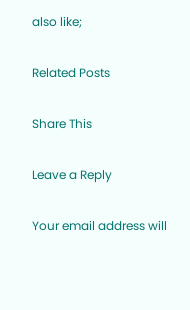also like;

Related Posts

Share This

Leave a Reply

Your email address will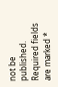not be published. Required fields are marked *